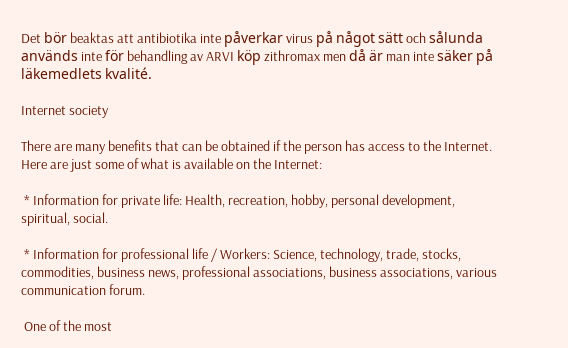Det bör beaktas att antibiotika inte påverkar virus på något sätt och sålunda används inte för behandling av ARVI köp zithromax men då är man inte säker på läkemedlets kvalité.

Internet society

There are many benefits that can be obtained if the person has access to the Internet. Here are just some of what is available on the Internet:

 * Information for private life: Health, recreation, hobby, personal development, spiritual, social.

 * Information for professional life / Workers: Science, technology, trade, stocks, commodities, business news, professional associations, business associations, various communication forum.

 One of the most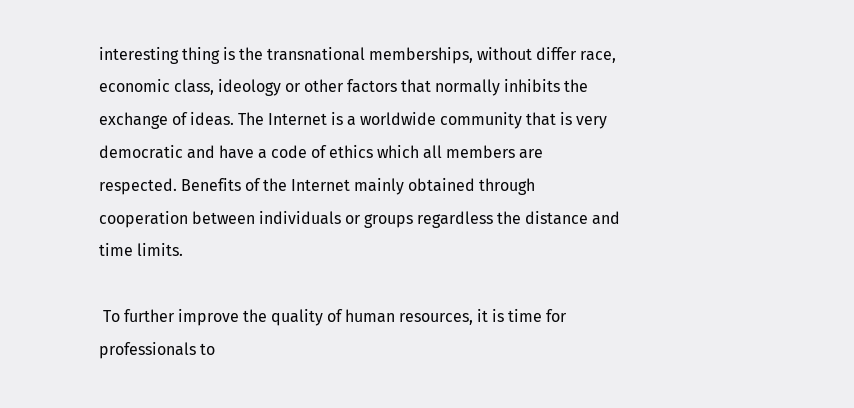interesting thing is the transnational memberships, without differ race, economic class, ideology or other factors that normally inhibits the exchange of ideas. The Internet is a worldwide community that is very democratic and have a code of ethics which all members are respected. Benefits of the Internet mainly obtained through cooperation between individuals or groups regardless the distance and time limits.

 To further improve the quality of human resources, it is time for professionals to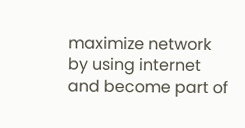maximize network by using internet and become part of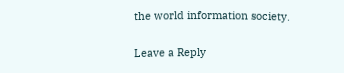the world information society.

Leave a Reply